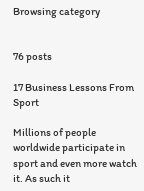Browsing category


76 posts

17 Business Lessons From Sport

Millions of people worldwide participate in sport and even more watch it. As such it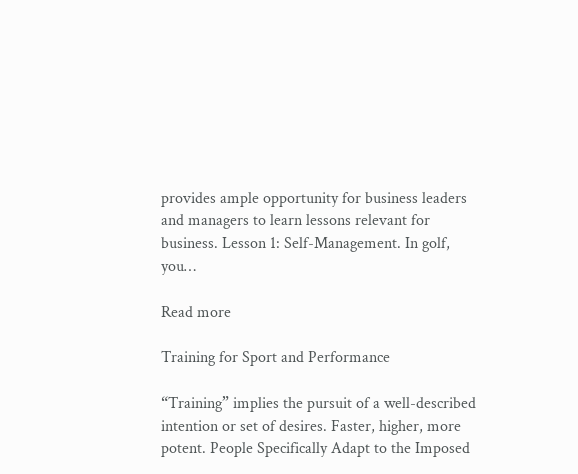provides ample opportunity for business leaders and managers to learn lessons relevant for business. Lesson 1: Self-Management. In golf, you…

Read more

Training for Sport and Performance

“Training” implies the pursuit of a well-described intention or set of desires. Faster, higher, more potent. People Specifically Adapt to the Imposed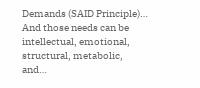Demands (SAID Principle)… And those needs can be intellectual, emotional, structural, metabolic, and…